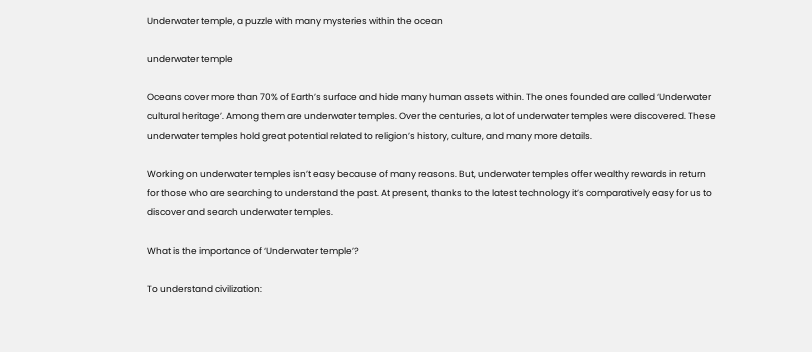Underwater temple, a puzzle with many mysteries within the ocean

underwater temple

Oceans cover more than 70% of Earth’s surface and hide many human assets within. The ones founded are called ‘Underwater cultural heritage’. Among them are underwater temples. Over the centuries, a lot of underwater temples were discovered. These underwater temples hold great potential related to religion’s history, culture, and many more details.

Working on underwater temples isn’t easy because of many reasons. But, underwater temples offer wealthy rewards in return for those who are searching to understand the past. At present, thanks to the latest technology it’s comparatively easy for us to discover and search underwater temples.

What is the importance of ‘Underwater temple’?

To understand civilization: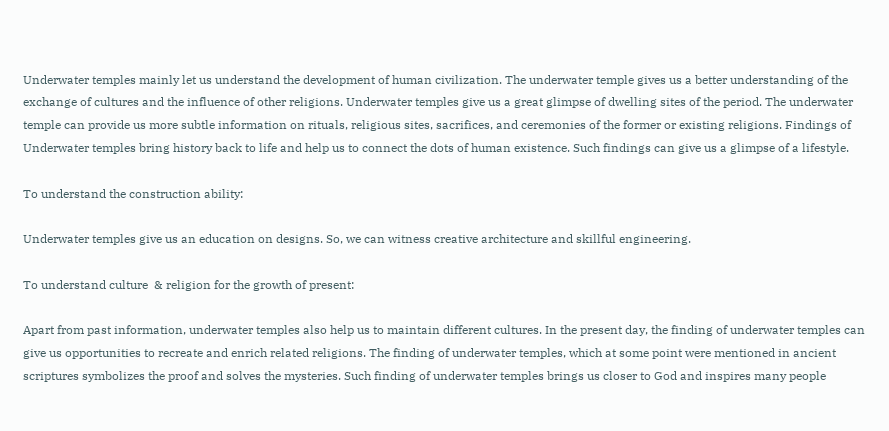Underwater temples mainly let us understand the development of human civilization. The underwater temple gives us a better understanding of the exchange of cultures and the influence of other religions. Underwater temples give us a great glimpse of dwelling sites of the period. The underwater temple can provide us more subtle information on rituals, religious sites, sacrifices, and ceremonies of the former or existing religions. Findings of Underwater temples bring history back to life and help us to connect the dots of human existence. Such findings can give us a glimpse of a lifestyle.

To understand the construction ability:

Underwater temples give us an education on designs. So, we can witness creative architecture and skillful engineering.

To understand culture  & religion for the growth of present:

Apart from past information, underwater temples also help us to maintain different cultures. In the present day, the finding of underwater temples can give us opportunities to recreate and enrich related religions. The finding of underwater temples, which at some point were mentioned in ancient scriptures symbolizes the proof and solves the mysteries. Such finding of underwater temples brings us closer to God and inspires many people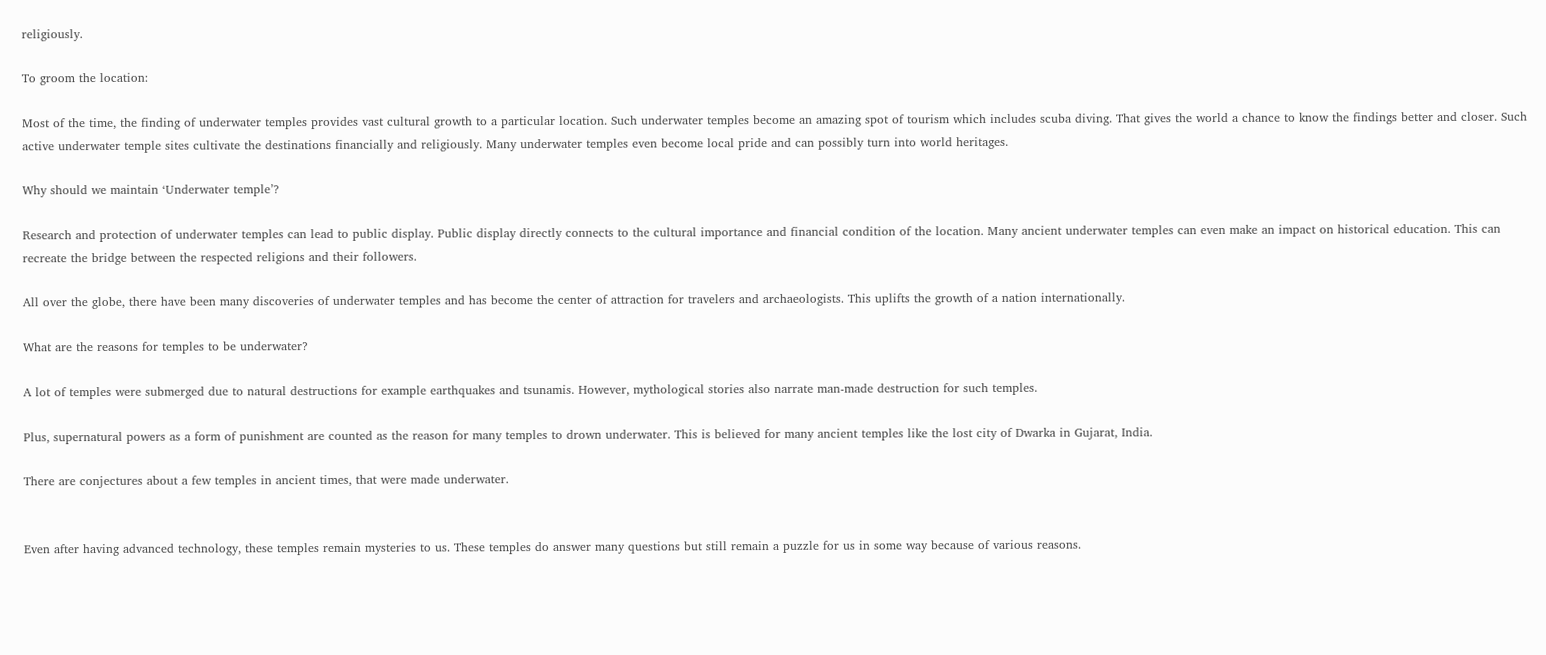religiously.

To groom the location:

Most of the time, the finding of underwater temples provides vast cultural growth to a particular location. Such underwater temples become an amazing spot of tourism which includes scuba diving. That gives the world a chance to know the findings better and closer. Such active underwater temple sites cultivate the destinations financially and religiously. Many underwater temples even become local pride and can possibly turn into world heritages.

Why should we maintain ‘Underwater temple’?

Research and protection of underwater temples can lead to public display. Public display directly connects to the cultural importance and financial condition of the location. Many ancient underwater temples can even make an impact on historical education. This can recreate the bridge between the respected religions and their followers.

All over the globe, there have been many discoveries of underwater temples and has become the center of attraction for travelers and archaeologists. This uplifts the growth of a nation internationally.

What are the reasons for temples to be underwater?

A lot of temples were submerged due to natural destructions for example earthquakes and tsunamis. However, mythological stories also narrate man-made destruction for such temples.

Plus, supernatural powers as a form of punishment are counted as the reason for many temples to drown underwater. This is believed for many ancient temples like the lost city of Dwarka in Gujarat, India.

There are conjectures about a few temples in ancient times, that were made underwater.


Even after having advanced technology, these temples remain mysteries to us. These temples do answer many questions but still remain a puzzle for us in some way because of various reasons.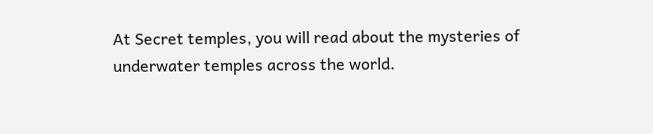At Secret temples, you will read about the mysteries of underwater temples across the world.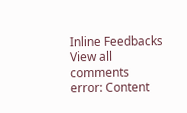Inline Feedbacks
View all comments
error: Content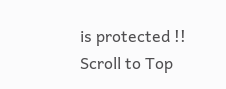is protected !!
Scroll to Top